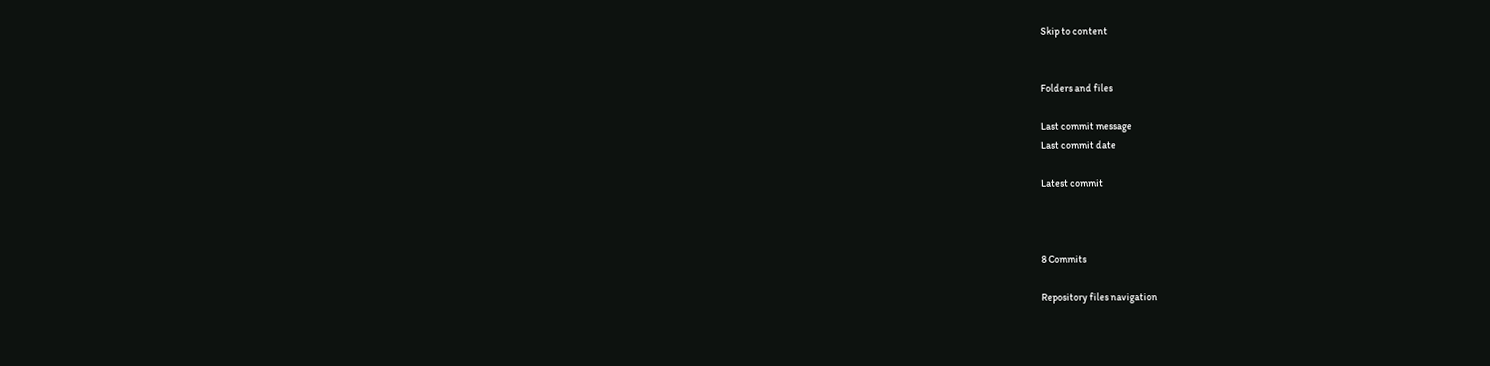Skip to content


Folders and files

Last commit message
Last commit date

Latest commit



8 Commits

Repository files navigation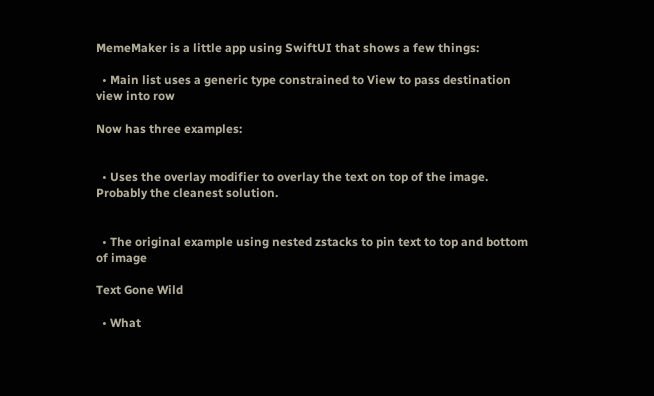MemeMaker is a little app using SwiftUI that shows a few things:

  • Main list uses a generic type constrained to View to pass destination view into row

Now has three examples:


  • Uses the overlay modifier to overlay the text on top of the image. Probably the cleanest solution.


  • The original example using nested zstacks to pin text to top and bottom of image

Text Gone Wild

  • What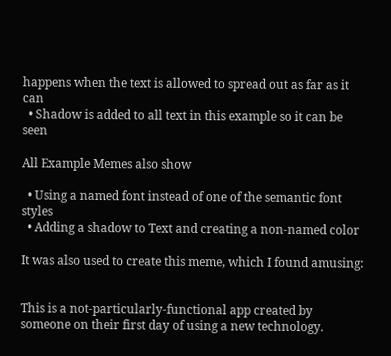happens when the text is allowed to spread out as far as it can
  • Shadow is added to all text in this example so it can be seen

All Example Memes also show

  • Using a named font instead of one of the semantic font styles
  • Adding a shadow to Text and creating a non-named color

It was also used to create this meme, which I found amusing:


This is a not-particularly-functional app created by someone on their first day of using a new technology.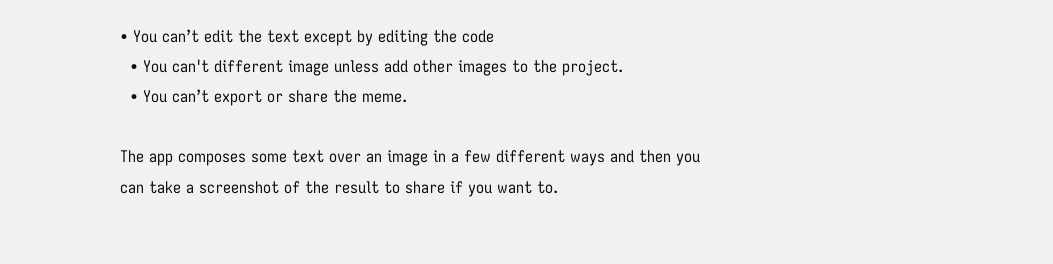• You can’t edit the text except by editing the code
  • You can't different image unless add other images to the project.
  • You can’t export or share the meme.

The app composes some text over an image in a few different ways and then you can take a screenshot of the result to share if you want to.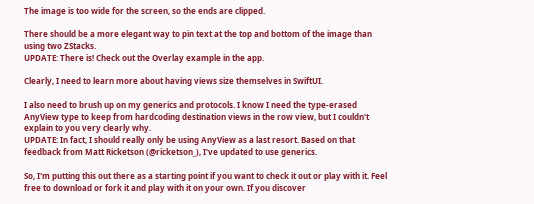The image is too wide for the screen, so the ends are clipped.

There should be a more elegant way to pin text at the top and bottom of the image than using two ZStacks.
UPDATE: There is! Check out the Overlay example in the app.

Clearly, I need to learn more about having views size themselves in SwiftUI.

I also need to brush up on my generics and protocols. I know I need the type-erased AnyView type to keep from hardcoding destination views in the row view, but I couldn't explain to you very clearly why.
UPDATE: In fact, I should really only be using AnyView as a last resort. Based on that feedback from Matt Ricketson (@ricketson_), I've updated to use generics.

So, I'm putting this out there as a starting point if you want to check it out or play with it. Feel free to download or fork it and play with it on your own. If you discover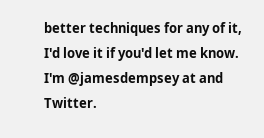better techniques for any of it, I'd love it if you'd let me know. I'm @jamesdempsey at and Twitter.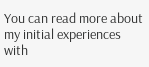You can read more about my initial experiences with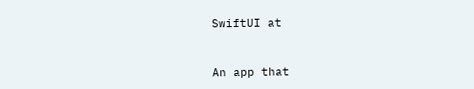SwiftUI at


An app that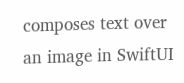composes text over an image in SwiftUI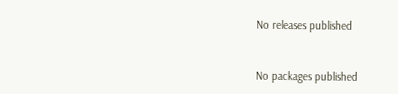No releases published


No packages published